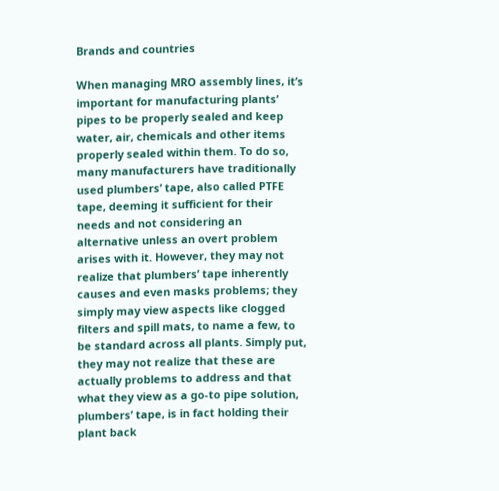Brands and countries

When managing MRO assembly lines, it’s important for manufacturing plants’ pipes to be properly sealed and keep water, air, chemicals and other items properly sealed within them. To do so, many manufacturers have traditionally used plumbers’ tape, also called PTFE tape, deeming it sufficient for their needs and not considering an alternative unless an overt problem arises with it. However, they may not realize that plumbers’ tape inherently causes and even masks problems; they simply may view aspects like clogged filters and spill mats, to name a few, to be standard across all plants. Simply put, they may not realize that these are actually problems to address and that what they view as a go-to pipe solution, plumbers’ tape, is in fact holding their plant back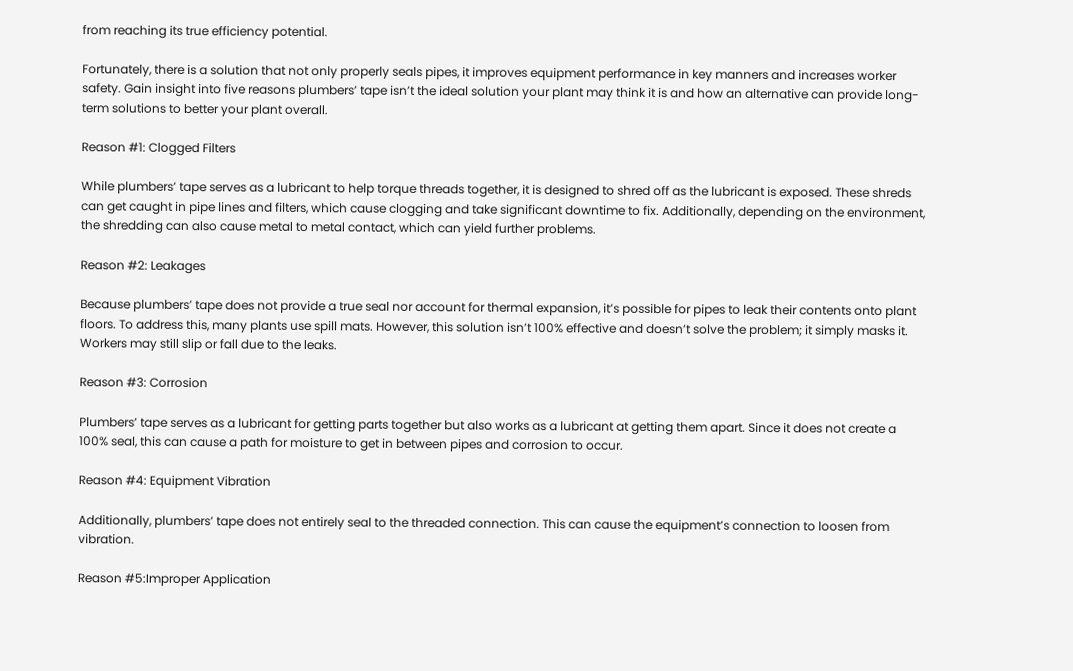from reaching its true efficiency potential.

Fortunately, there is a solution that not only properly seals pipes, it improves equipment performance in key manners and increases worker safety. Gain insight into five reasons plumbers’ tape isn’t the ideal solution your plant may think it is and how an alternative can provide long-term solutions to better your plant overall.

Reason #1: Clogged Filters

While plumbers’ tape serves as a lubricant to help torque threads together, it is designed to shred off as the lubricant is exposed. These shreds can get caught in pipe lines and filters, which cause clogging and take significant downtime to fix. Additionally, depending on the environment, the shredding can also cause metal to metal contact, which can yield further problems.

Reason #2: Leakages

Because plumbers’ tape does not provide a true seal nor account for thermal expansion, it’s possible for pipes to leak their contents onto plant floors. To address this, many plants use spill mats. However, this solution isn’t 100% effective and doesn’t solve the problem; it simply masks it. Workers may still slip or fall due to the leaks.

Reason #3: Corrosion

Plumbers’ tape serves as a lubricant for getting parts together but also works as a lubricant at getting them apart. Since it does not create a 100% seal, this can cause a path for moisture to get in between pipes and corrosion to occur.

Reason #4: Equipment Vibration

Additionally, plumbers’ tape does not entirely seal to the threaded connection. This can cause the equipment’s connection to loosen from vibration.

Reason #5:Improper Application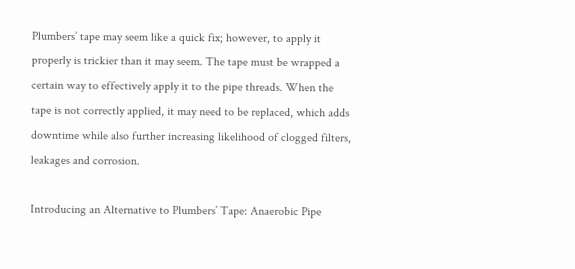Plumbers’ tape may seem like a quick fix; however, to apply it properly is trickier than it may seem. The tape must be wrapped a certain way to effectively apply it to the pipe threads. When the tape is not correctly applied, it may need to be replaced, which adds downtime while also further increasing likelihood of clogged filters, leakages and corrosion.

Introducing an Alternative to Plumbers’ Tape: Anaerobic Pipe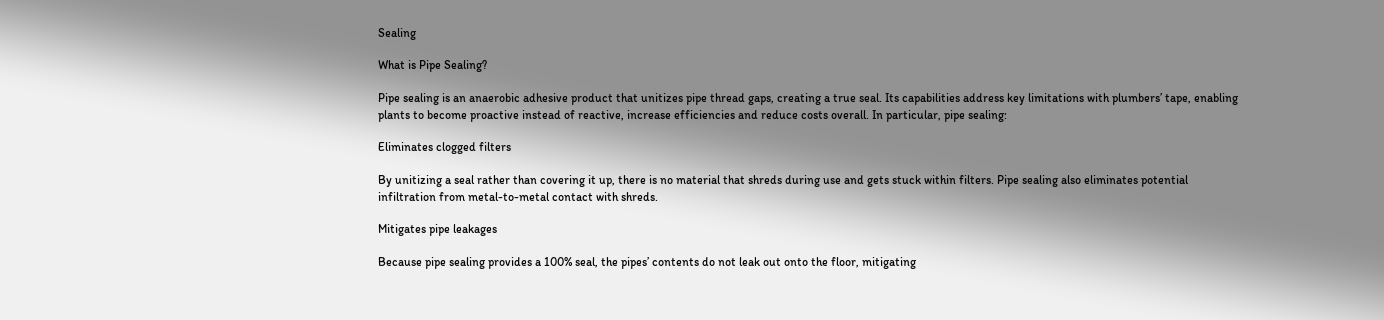Sealing

What is Pipe Sealing?

Pipe sealing is an anaerobic adhesive product that unitizes pipe thread gaps, creating a true seal. Its capabilities address key limitations with plumbers’ tape, enabling plants to become proactive instead of reactive, increase efficiencies and reduce costs overall. In particular, pipe sealing:

Eliminates clogged filters

By unitizing a seal rather than covering it up, there is no material that shreds during use and gets stuck within filters. Pipe sealing also eliminates potential infiltration from metal-to-metal contact with shreds.

Mitigates pipe leakages

Because pipe sealing provides a 100% seal, the pipes’ contents do not leak out onto the floor, mitigating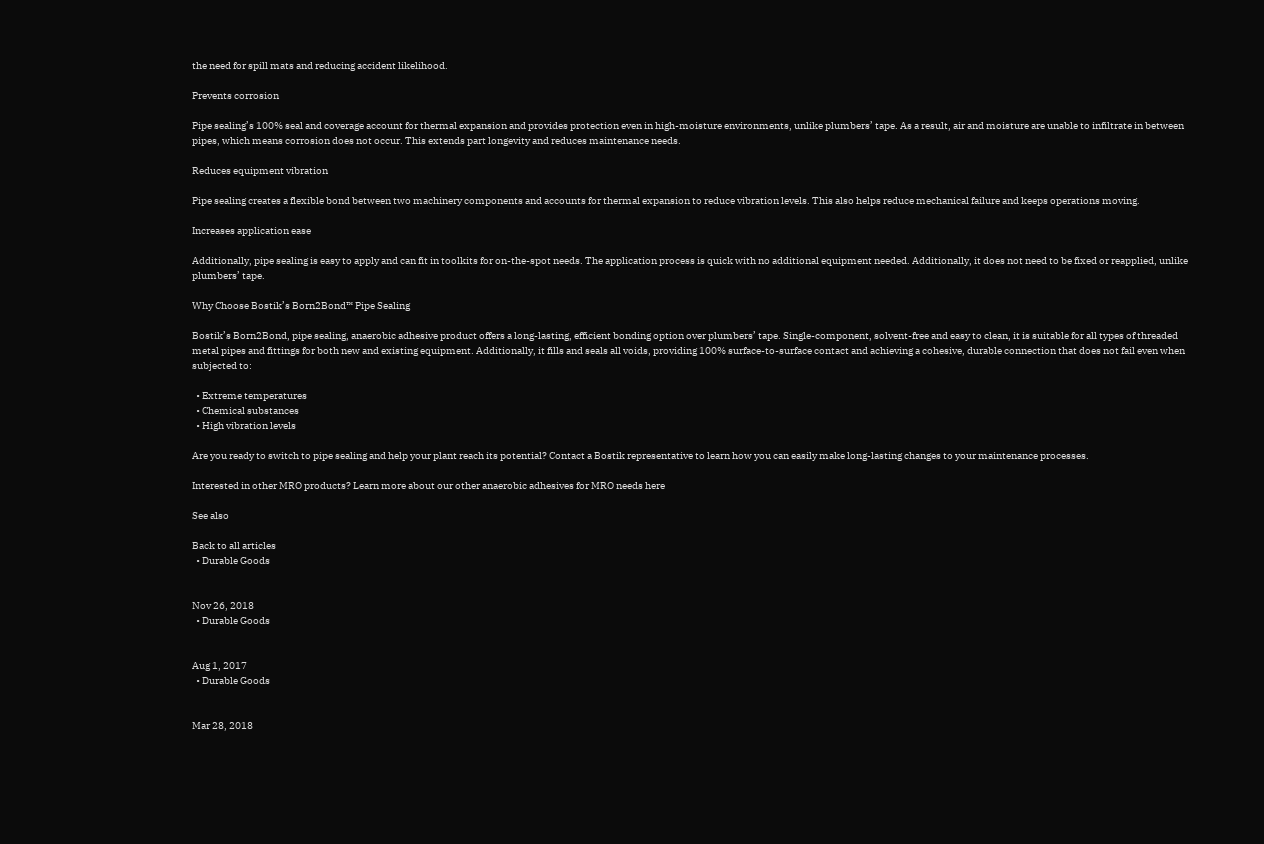the need for spill mats and reducing accident likelihood.

Prevents corrosion

Pipe sealing’s 100% seal and coverage account for thermal expansion and provides protection even in high-moisture environments, unlike plumbers’ tape. As a result, air and moisture are unable to infiltrate in between pipes, which means corrosion does not occur. This extends part longevity and reduces maintenance needs.

Reduces equipment vibration

Pipe sealing creates a flexible bond between two machinery components and accounts for thermal expansion to reduce vibration levels. This also helps reduce mechanical failure and keeps operations moving.

Increases application ease

Additionally, pipe sealing is easy to apply and can fit in toolkits for on-the-spot needs. The application process is quick with no additional equipment needed. Additionally, it does not need to be fixed or reapplied, unlike plumbers’ tape.

Why Choose Bostik’s Born2Bond™ Pipe Sealing

Bostik’s Born2Bond, pipe sealing, anaerobic adhesive product offers a long-lasting, efficient bonding option over plumbers’ tape. Single-component, solvent-free and easy to clean, it is suitable for all types of threaded metal pipes and fittings for both new and existing equipment. Additionally, it fills and seals all voids, providing 100% surface-to-surface contact and achieving a cohesive, durable connection that does not fail even when subjected to:

  • Extreme temperatures
  • Chemical substances
  • High vibration levels

Are you ready to switch to pipe sealing and help your plant reach its potential? Contact a Bostik representative to learn how you can easily make long-lasting changes to your maintenance processes.

Interested in other MRO products? Learn more about our other anaerobic adhesives for MRO needs here

See also

Back to all articles
  • Durable Goods


Nov 26, 2018
  • Durable Goods


Aug 1, 2017
  • Durable Goods


Mar 28, 2018